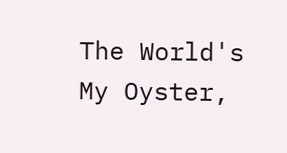The World's My Oyster,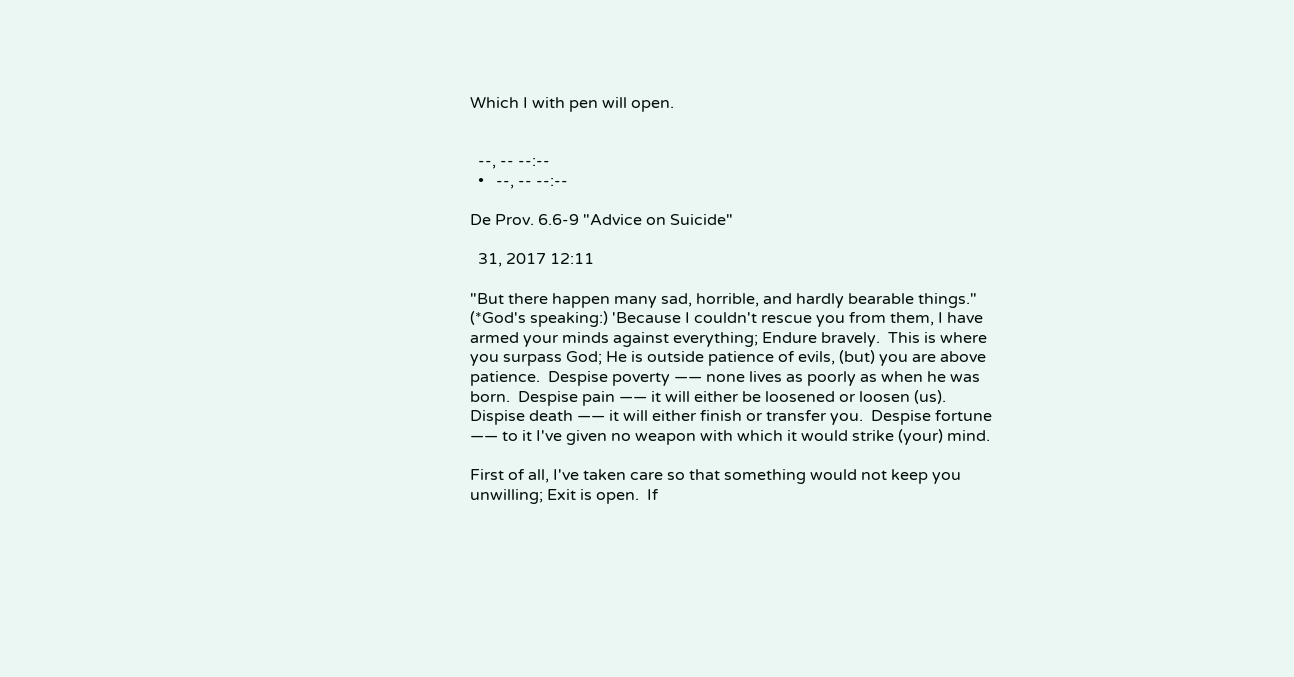Which I with pen will open.


  --, -- --:--
  •   --, -- --:--

De Prov. 6.6-9 "Advice on Suicide"

  31, 2017 12:11

"But there happen many sad, horrible, and hardly bearable things."
(*God's speaking:) 'Because I couldn't rescue you from them, I have armed your minds against everything; Endure bravely.  This is where you surpass God; He is outside patience of evils, (but) you are above patience.  Despise poverty ―― none lives as poorly as when he was born.  Despise pain ―― it will either be loosened or loosen (us).  Dispise death ―― it will either finish or transfer you.  Despise fortune ―― to it I've given no weapon with which it would strike (your) mind.

First of all, I've taken care so that something would not keep you unwilling; Exit is open.  If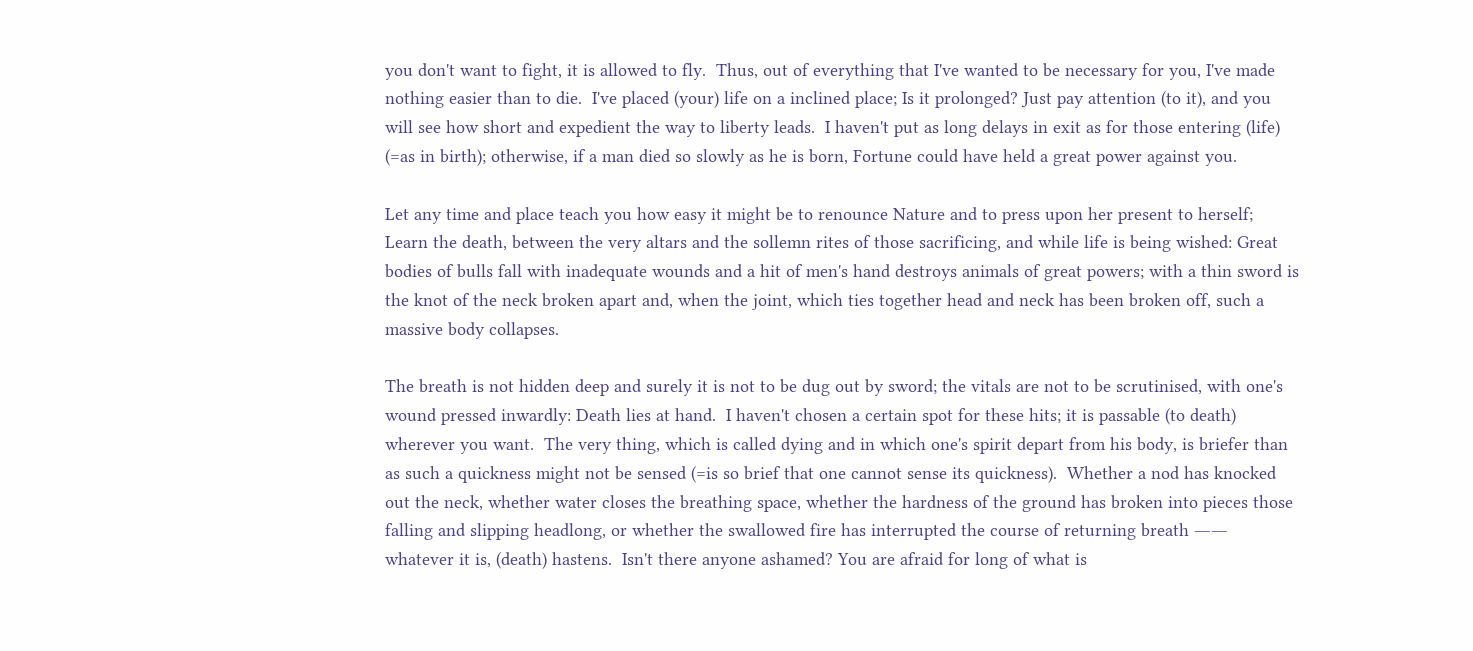you don't want to fight, it is allowed to fly.  Thus, out of everything that I've wanted to be necessary for you, I've made nothing easier than to die.  I've placed (your) life on a inclined place; Is it prolonged? Just pay attention (to it), and you will see how short and expedient the way to liberty leads.  I haven't put as long delays in exit as for those entering (life) (=as in birth); otherwise, if a man died so slowly as he is born, Fortune could have held a great power against you.

Let any time and place teach you how easy it might be to renounce Nature and to press upon her present to herself; Learn the death, between the very altars and the sollemn rites of those sacrificing, and while life is being wished: Great bodies of bulls fall with inadequate wounds and a hit of men's hand destroys animals of great powers; with a thin sword is the knot of the neck broken apart and, when the joint, which ties together head and neck has been broken off, such a massive body collapses.

The breath is not hidden deep and surely it is not to be dug out by sword; the vitals are not to be scrutinised, with one's wound pressed inwardly: Death lies at hand.  I haven't chosen a certain spot for these hits; it is passable (to death) wherever you want.  The very thing, which is called dying and in which one's spirit depart from his body, is briefer than as such a quickness might not be sensed (=is so brief that one cannot sense its quickness).  Whether a nod has knocked out the neck, whether water closes the breathing space, whether the hardness of the ground has broken into pieces those falling and slipping headlong, or whether the swallowed fire has interrupted the course of returning breath ―― whatever it is, (death) hastens.  Isn't there anyone ashamed? You are afraid for long of what is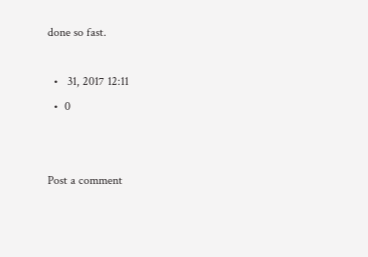done so fast.

  •   31, 2017 12:11
  •  0


Post a comment